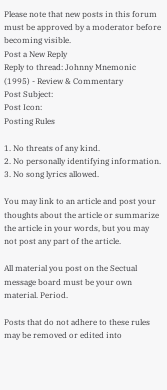Please note that new posts in this forum must be approved by a moderator before becoming visible.
Post a New Reply
Reply to thread: Johnny Mnemonic (1995) - Review & Commentary
Post Subject:
Post Icon:
Posting Rules

1. No threats of any kind.
2. No personally identifying information.
3. No song lyrics allowed.

You may link to an article and post your thoughts about the article or summarize the article in your words, but you may not post any part of the article.

All material you post on the Sectual message board must be your own material. Period.

Posts that do not adhere to these rules may be removed or edited into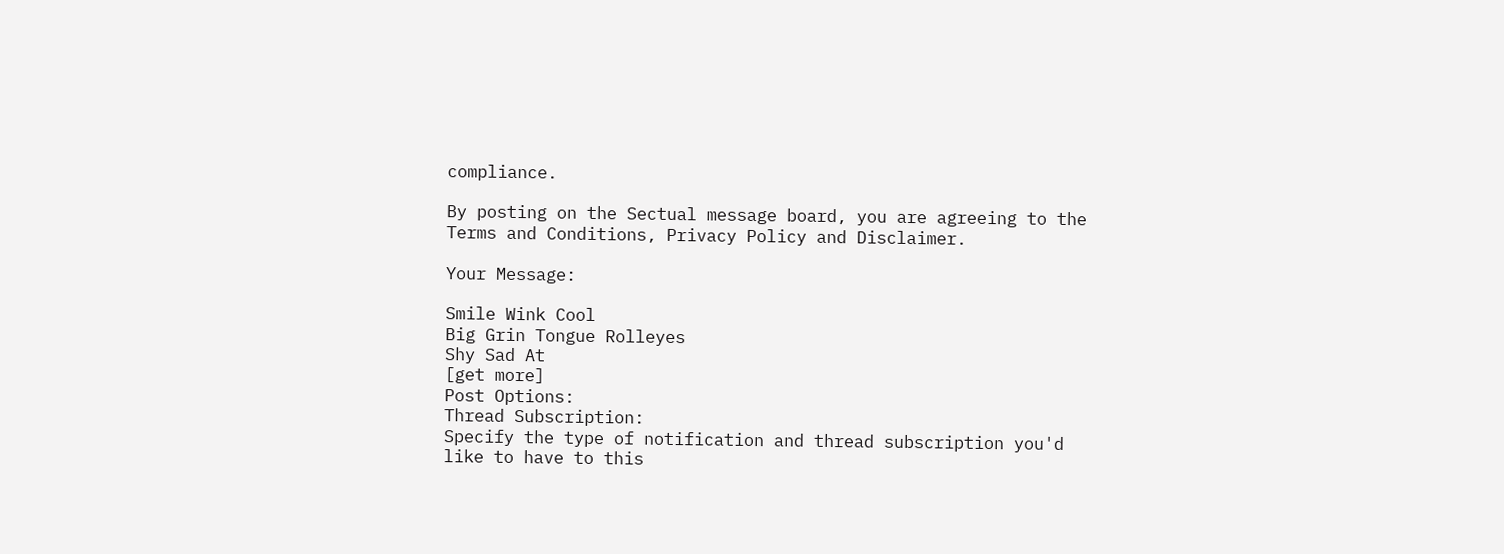compliance.

By posting on the Sectual message board, you are agreeing to the Terms and Conditions, Privacy Policy and Disclaimer.

Your Message:

Smile Wink Cool
Big Grin Tongue Rolleyes
Shy Sad At
[get more]
Post Options:
Thread Subscription:
Specify the type of notification and thread subscription you'd like to have to this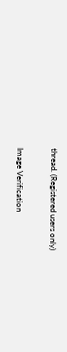thread. (Registered users only)

Image Verification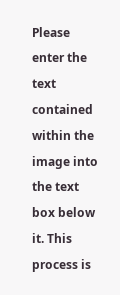Please enter the text contained within the image into the text box below it. This process is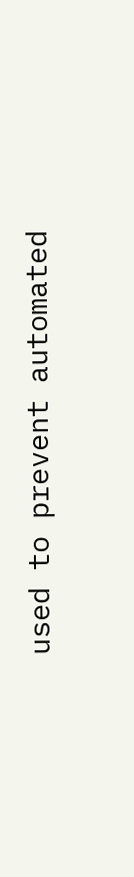used to prevent automated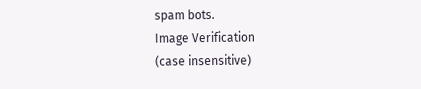spam bots.
Image Verification
(case insensitive)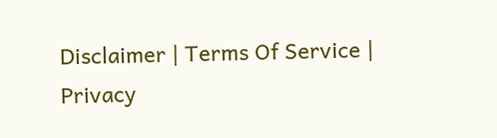Disclaimer | Terms Of Service | Privacy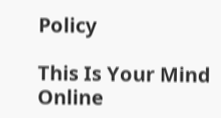Policy

This Is Your Mind Online